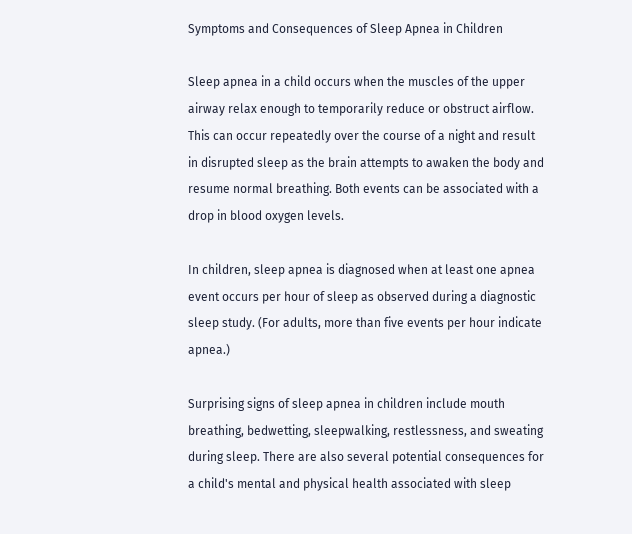Symptoms and Consequences of Sleep Apnea in Children

Sleep apnea in a child occurs when the muscles of the upper airway relax enough to temporarily reduce or obstruct airflow. This can occur repeatedly over the course of a night and result in disrupted sleep as the brain attempts to awaken the body and resume normal breathing. Both events can be associated with a drop in blood oxygen levels.

In children, sleep apnea is diagnosed when at least one apnea event occurs per hour of sleep as observed during a diagnostic sleep study. (For adults, more than five events per hour indicate apnea.)

Surprising signs of sleep apnea in children include mouth breathing, bedwetting, sleepwalking, restlessness, and sweating during sleep. There are also several potential consequences for a child's mental and physical health associated with sleep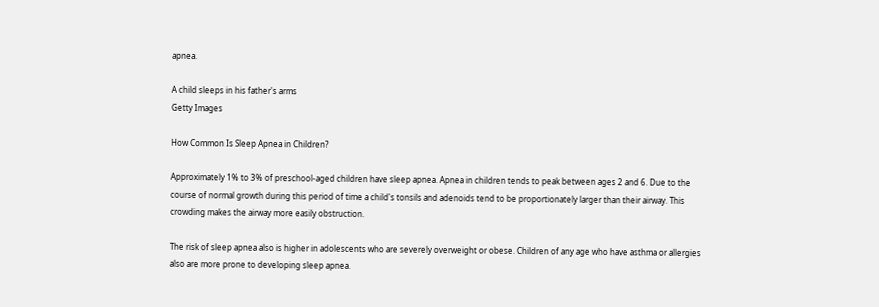apnea.

A child sleeps in his father's arms
Getty Images

How Common Is Sleep Apnea in Children?

Approximately 1% to 3% of preschool-aged children have sleep apnea. Apnea in children tends to peak between ages 2 and 6. Due to the course of normal growth during this period of time a child's tonsils and adenoids tend to be proportionately larger than their airway. This crowding makes the airway more easily obstruction.

The risk of sleep apnea also is higher in adolescents who are severely overweight or obese. Children of any age who have asthma or allergies also are more prone to developing sleep apnea.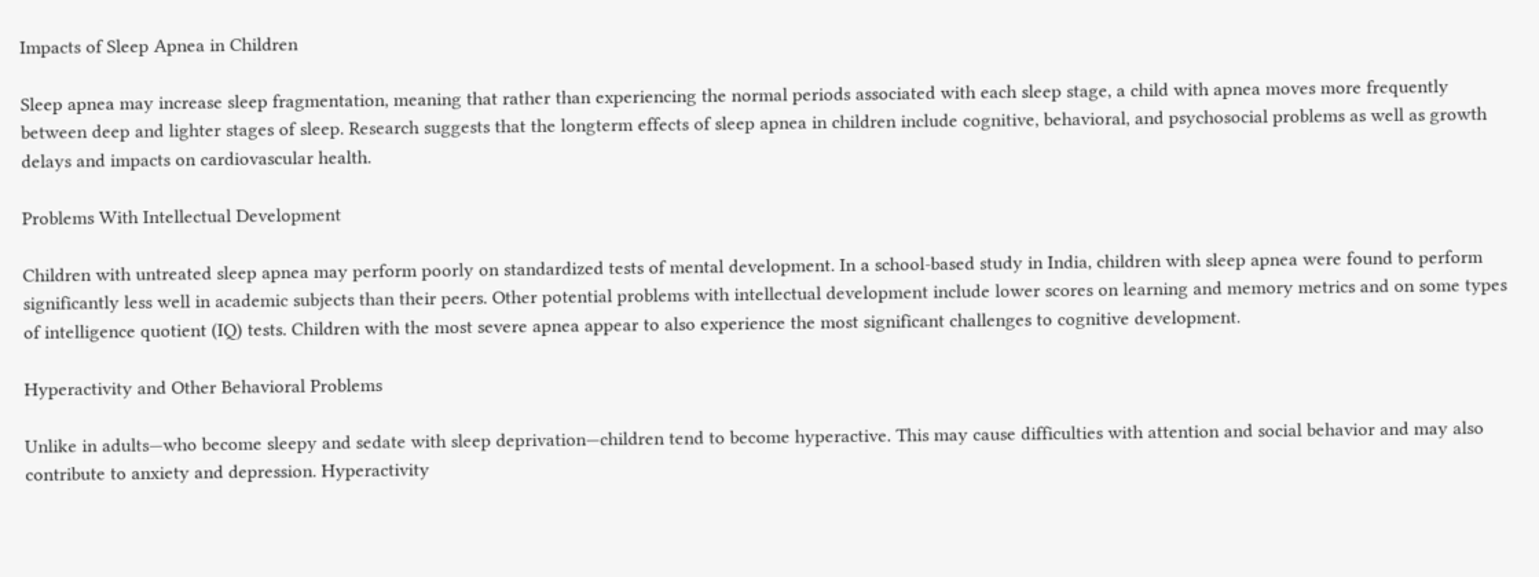Impacts of Sleep Apnea in Children

Sleep apnea may increase sleep fragmentation, meaning that rather than experiencing the normal periods associated with each sleep stage, a child with apnea moves more frequently between deep and lighter stages of sleep. Research suggests that the longterm effects of sleep apnea in children include cognitive, behavioral, and psychosocial problems as well as growth delays and impacts on cardiovascular health.

Problems With Intellectual Development

Children with untreated sleep apnea may perform poorly on standardized tests of mental development. In a school-based study in India, children with sleep apnea were found to perform significantly less well in academic subjects than their peers. Other potential problems with intellectual development include lower scores on learning and memory metrics and on some types of intelligence quotient (IQ) tests. Children with the most severe apnea appear to also experience the most significant challenges to cognitive development.

Hyperactivity and Other Behavioral Problems

Unlike in adults—who become sleepy and sedate with sleep deprivation—children tend to become hyperactive. This may cause difficulties with attention and social behavior and may also contribute to anxiety and depression. Hyperactivity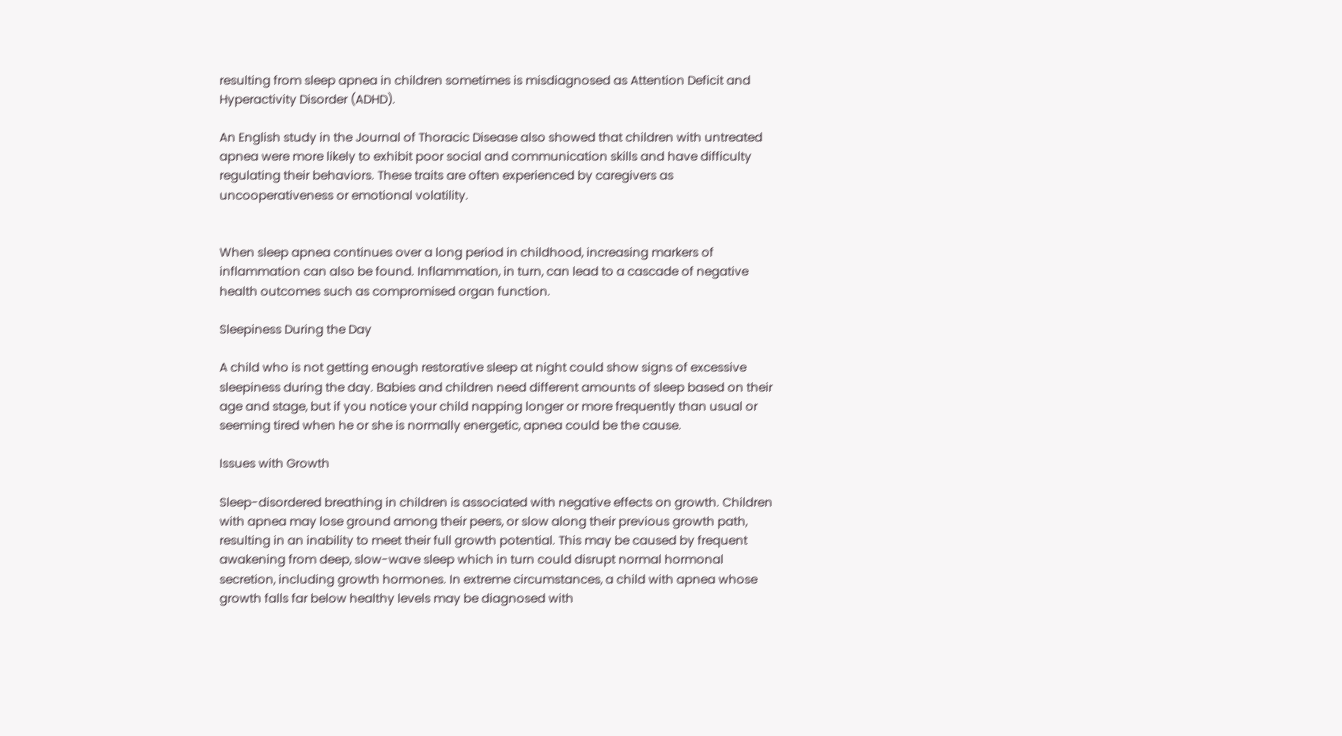resulting from sleep apnea in children sometimes is misdiagnosed as Attention Deficit and Hyperactivity Disorder (ADHD).

An English study in the Journal of Thoracic Disease also showed that children with untreated apnea were more likely to exhibit poor social and communication skills and have difficulty regulating their behaviors. These traits are often experienced by caregivers as uncooperativeness or emotional volatility.


When sleep apnea continues over a long period in childhood, increasing markers of inflammation can also be found. Inflammation, in turn, can lead to a cascade of negative health outcomes such as compromised organ function.

Sleepiness During the Day

A child who is not getting enough restorative sleep at night could show signs of excessive sleepiness during the day. Babies and children need different amounts of sleep based on their age and stage, but if you notice your child napping longer or more frequently than usual or seeming tired when he or she is normally energetic, apnea could be the cause.

Issues with Growth

Sleep-disordered breathing in children is associated with negative effects on growth. Children with apnea may lose ground among their peers, or slow along their previous growth path, resulting in an inability to meet their full growth potential. This may be caused by frequent awakening from deep, slow-wave sleep which in turn could disrupt normal hormonal secretion, including growth hormones. In extreme circumstances, a child with apnea whose growth falls far below healthy levels may be diagnosed with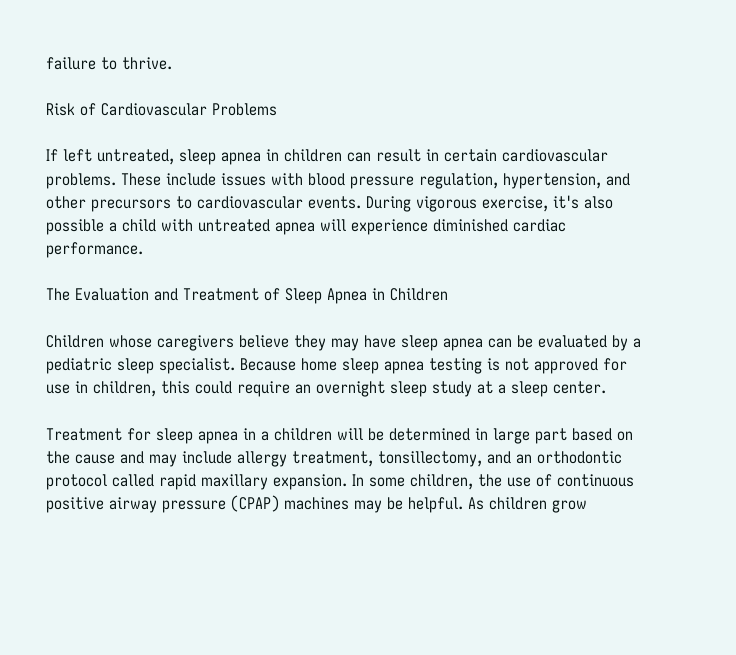failure to thrive.

Risk of Cardiovascular Problems

If left untreated, sleep apnea in children can result in certain cardiovascular problems. These include issues with blood pressure regulation, hypertension, and other precursors to cardiovascular events. During vigorous exercise, it's also possible a child with untreated apnea will experience diminished cardiac performance.

The Evaluation and Treatment of Sleep Apnea in Children

Children whose caregivers believe they may have sleep apnea can be evaluated by a pediatric sleep specialist. Because home sleep apnea testing is not approved for use in children, this could require an overnight sleep study at a sleep center.

Treatment for sleep apnea in a children will be determined in large part based on the cause and may include allergy treatment, tonsillectomy, and an orthodontic protocol called rapid maxillary expansion. In some children, the use of continuous positive airway pressure (CPAP) machines may be helpful. As children grow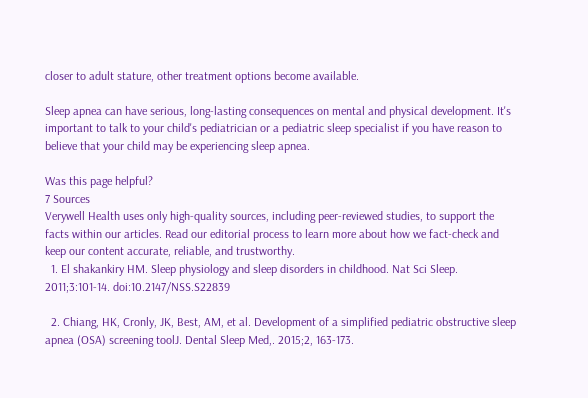closer to adult stature, other treatment options become available.

Sleep apnea can have serious, long-lasting consequences on mental and physical development. It's important to talk to your child's pediatrician or a pediatric sleep specialist if you have reason to believe that your child may be experiencing sleep apnea.

Was this page helpful?
7 Sources
Verywell Health uses only high-quality sources, including peer-reviewed studies, to support the facts within our articles. Read our editorial process to learn more about how we fact-check and keep our content accurate, reliable, and trustworthy.
  1. El shakankiry HM. Sleep physiology and sleep disorders in childhood. Nat Sci Sleep. 2011;3:101-14. doi:10.2147/NSS.S22839

  2. Chiang, HK, Cronly, JK, Best, AM, et al. Development of a simplified pediatric obstructive sleep apnea (OSA) screening toolJ. Dental Sleep Med,. 2015;2, 163-173.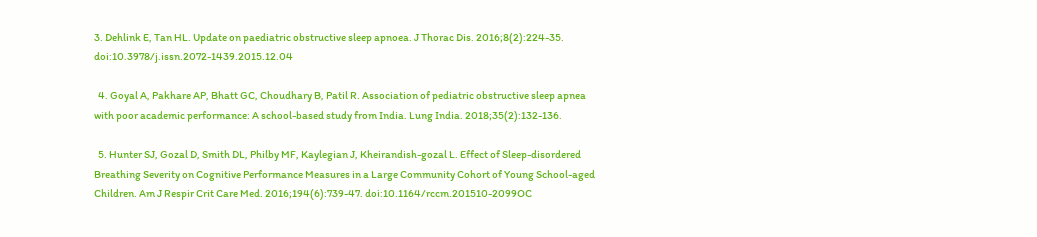3. Dehlink E, Tan HL. Update on paediatric obstructive sleep apnoea. J Thorac Dis. 2016;8(2):224-35. doi:10.3978/j.issn.2072-1439.2015.12.04

  4. Goyal A, Pakhare AP, Bhatt GC, Choudhary B, Patil R. Association of pediatric obstructive sleep apnea with poor academic performance: A school-based study from India. Lung India. 2018;35(2):132-136.

  5. Hunter SJ, Gozal D, Smith DL, Philby MF, Kaylegian J, Kheirandish-gozal L. Effect of Sleep-disordered Breathing Severity on Cognitive Performance Measures in a Large Community Cohort of Young School-aged Children. Am J Respir Crit Care Med. 2016;194(6):739-47. doi:10.1164/rccm.201510-2099OC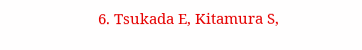6. Tsukada E, Kitamura S,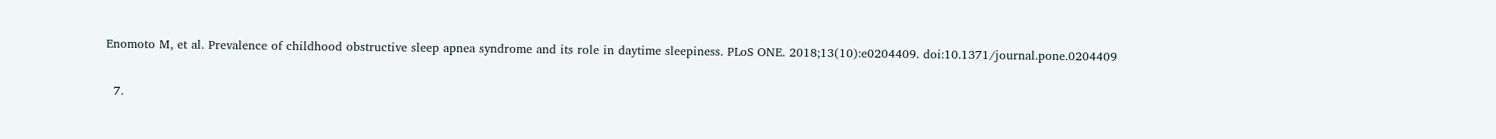Enomoto M, et al. Prevalence of childhood obstructive sleep apnea syndrome and its role in daytime sleepiness. PLoS ONE. 2018;13(10):e0204409. doi:10.1371/journal.pone.0204409

  7.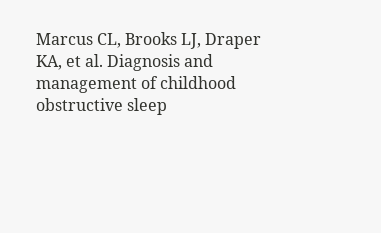Marcus CL, Brooks LJ, Draper KA, et al. Diagnosis and management of childhood obstructive sleep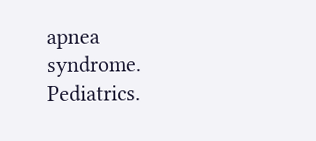apnea syndrome. Pediatrics.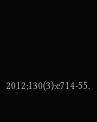2012;130(3):e714-55.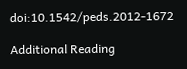doi:10.1542/peds.2012-1672

Additional Reading